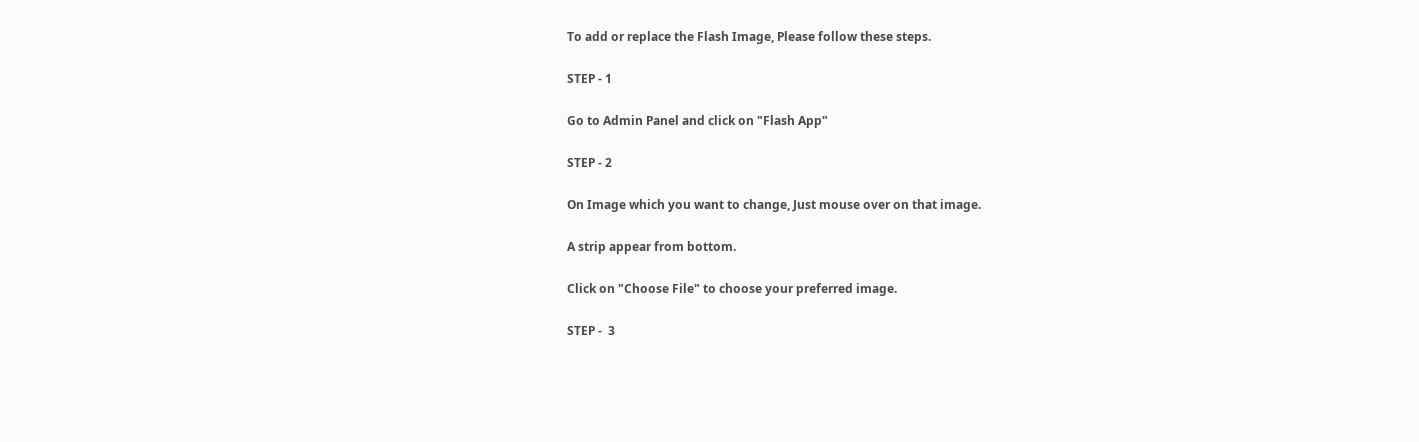To add or replace the Flash Image, Please follow these steps.

STEP - 1

Go to Admin Panel and click on "Flash App"

STEP - 2

On Image which you want to change, Just mouse over on that image.

A strip appear from bottom.

Click on "Choose File" to choose your preferred image.

STEP -  3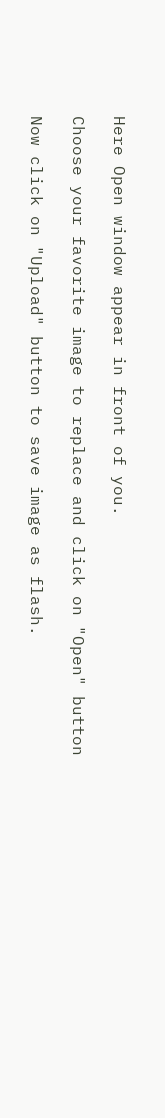Here Open window appear in front of you.

Choose your favorite image to replace and click on "Open" button

Now click on "Upload" button to save image as flash.